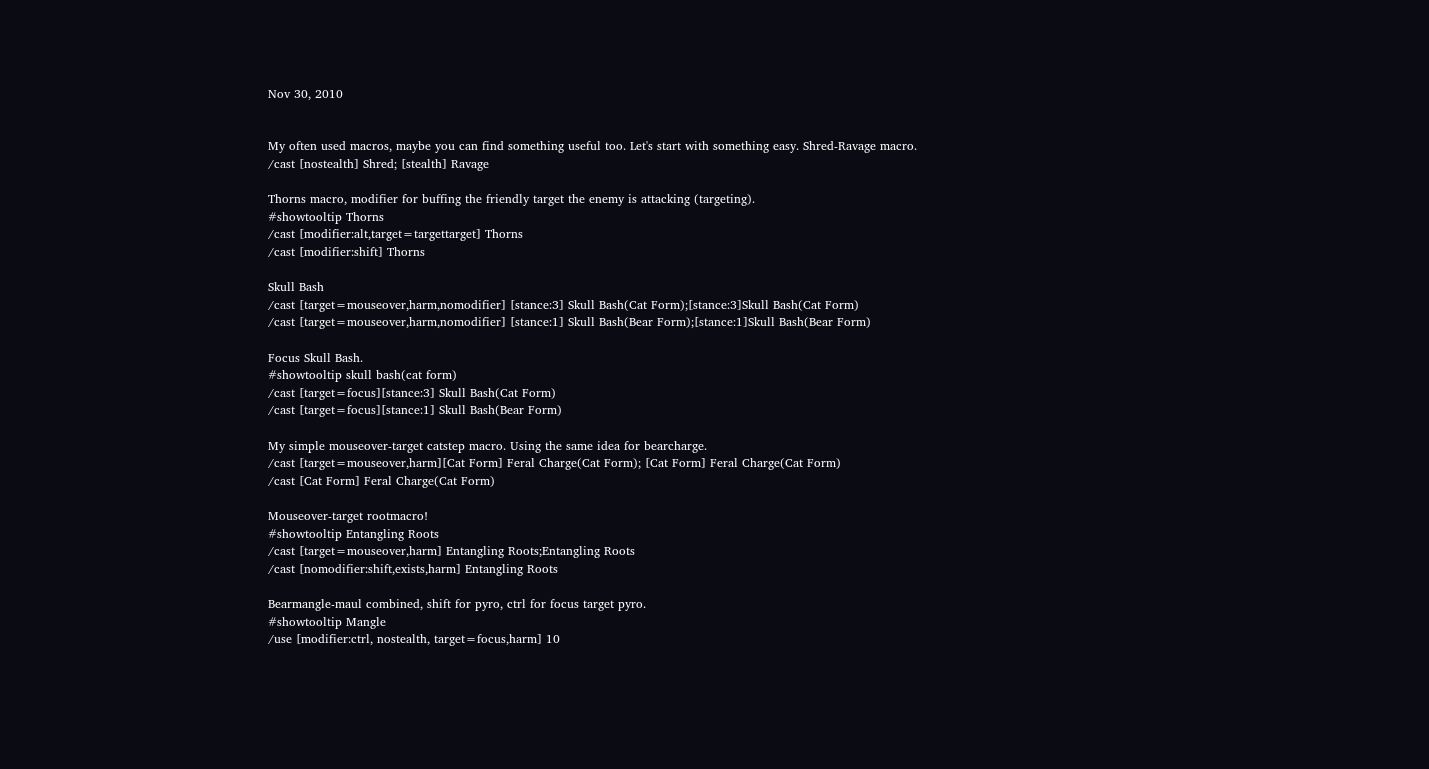Nov 30, 2010


My often used macros, maybe you can find something useful too. Let's start with something easy. Shred-Ravage macro.
/cast [nostealth] Shred; [stealth] Ravage

Thorns macro, modifier for buffing the friendly target the enemy is attacking (targeting).
#showtooltip Thorns
/cast [modifier:alt,target=targettarget] Thorns
/cast [modifier:shift] Thorns

Skull Bash
/cast [target=mouseover,harm,nomodifier] [stance:3] Skull Bash(Cat Form);[stance:3]Skull Bash(Cat Form)
/cast [target=mouseover,harm,nomodifier] [stance:1] Skull Bash(Bear Form);[stance:1]Skull Bash(Bear Form)

Focus Skull Bash.
#showtooltip skull bash(cat form)
/cast [target=focus][stance:3] Skull Bash(Cat Form)
/cast [target=focus][stance:1] Skull Bash(Bear Form)

My simple mouseover-target catstep macro. Using the same idea for bearcharge.
/cast [target=mouseover,harm][Cat Form] Feral Charge(Cat Form); [Cat Form] Feral Charge(Cat Form)
/cast [Cat Form] Feral Charge(Cat Form)

Mouseover-target rootmacro!
#showtooltip Entangling Roots
/cast [target=mouseover,harm] Entangling Roots;Entangling Roots
/cast [nomodifier:shift,exists,harm] Entangling Roots

Bearmangle-maul combined, shift for pyro, ctrl for focus target pyro.
#showtooltip Mangle
/use [modifier:ctrl, nostealth, target=focus,harm] 10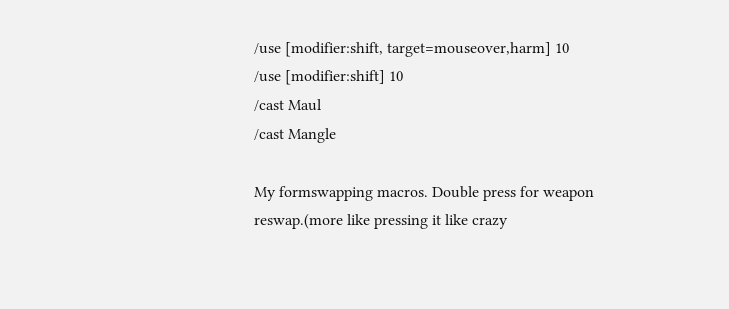/use [modifier:shift, target=mouseover,harm] 10
/use [modifier:shift] 10
/cast Maul
/cast Mangle

My formswapping macros. Double press for weapon reswap.(more like pressing it like crazy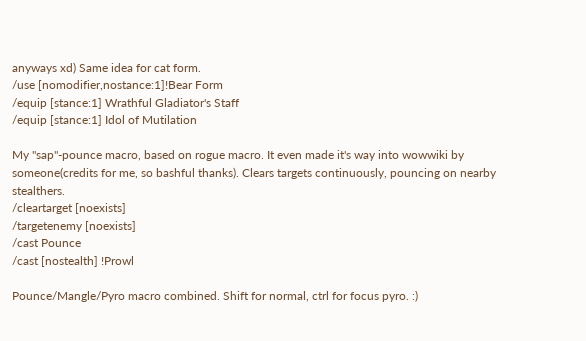anyways xd) Same idea for cat form.
/use [nomodifier,nostance:1]!Bear Form
/equip [stance:1] Wrathful Gladiator's Staff
/equip [stance:1] Idol of Mutilation

My "sap"-pounce macro, based on rogue macro. It even made it's way into wowwiki by someone(credits for me, so bashful thanks). Clears targets continuously, pouncing on nearby stealthers.
/cleartarget [noexists]
/targetenemy [noexists]
/cast Pounce
/cast [nostealth] !Prowl

Pounce/Mangle/Pyro macro combined. Shift for normal, ctrl for focus pyro. :)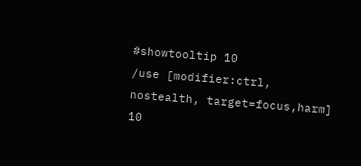#showtooltip 10
/use [modifier:ctrl, nostealth, target=focus,harm] 10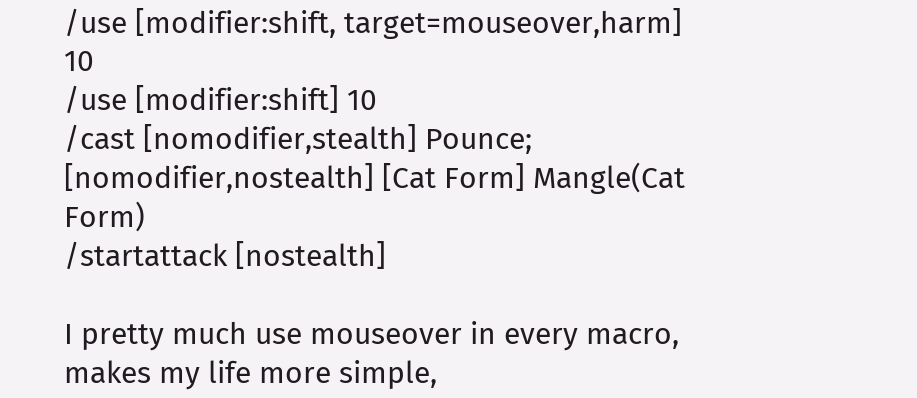/use [modifier:shift, target=mouseover,harm] 10
/use [modifier:shift] 10
/cast [nomodifier,stealth] Pounce; [nomodifier,nostealth] [Cat Form] Mangle(Cat Form)
/startattack [nostealth]

I pretty much use mouseover in every macro, makes my life more simple,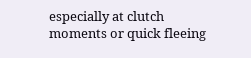especially at clutch moments or quick fleeing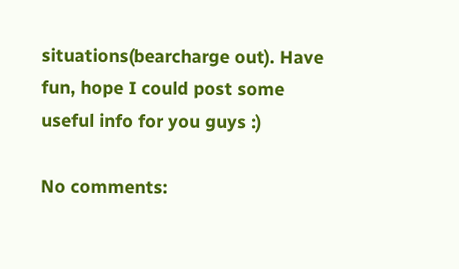situations(bearcharge out). Have fun, hope I could post some useful info for you guys :)

No comments: